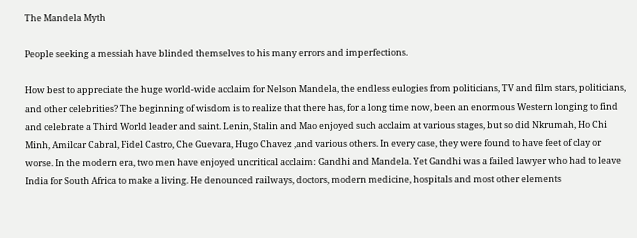The Mandela Myth

People seeking a messiah have blinded themselves to his many errors and imperfections.

How best to appreciate the huge world-wide acclaim for Nelson Mandela, the endless eulogies from politicians, TV and film stars, politicians, and other celebrities? The beginning of wisdom is to realize that there has, for a long time now, been an enormous Western longing to find and celebrate a Third World leader and saint. Lenin, Stalin and Mao enjoyed such acclaim at various stages, but so did Nkrumah, Ho Chi Minh, Amilcar Cabral, Fidel Castro, Che Guevara, Hugo Chavez ,and various others. In every case, they were found to have feet of clay or worse. In the modern era, two men have enjoyed uncritical acclaim: Gandhi and Mandela. Yet Gandhi was a failed lawyer who had to leave India for South Africa to make a living. He denounced railways, doctors, modern medicine, hospitals and most other elements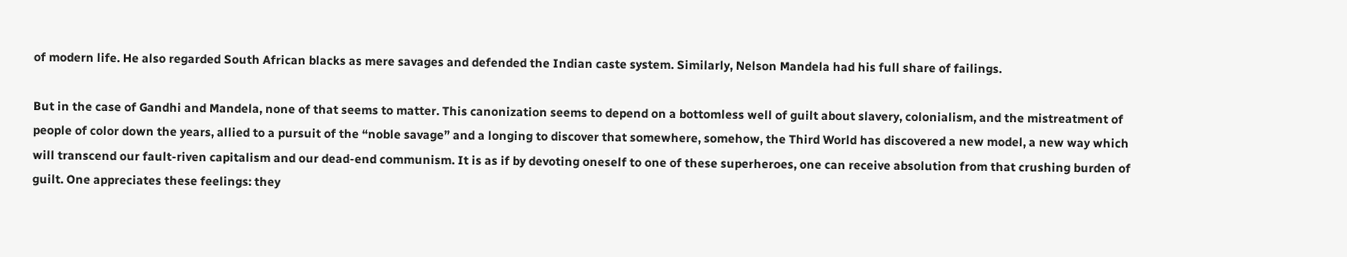of modern life. He also regarded South African blacks as mere savages and defended the Indian caste system. Similarly, Nelson Mandela had his full share of failings.

But in the case of Gandhi and Mandela, none of that seems to matter. This canonization seems to depend on a bottomless well of guilt about slavery, colonialism, and the mistreatment of people of color down the years, allied to a pursuit of the “noble savage” and a longing to discover that somewhere, somehow, the Third World has discovered a new model, a new way which will transcend our fault-riven capitalism and our dead-end communism. It is as if by devoting oneself to one of these superheroes, one can receive absolution from that crushing burden of guilt. One appreciates these feelings: they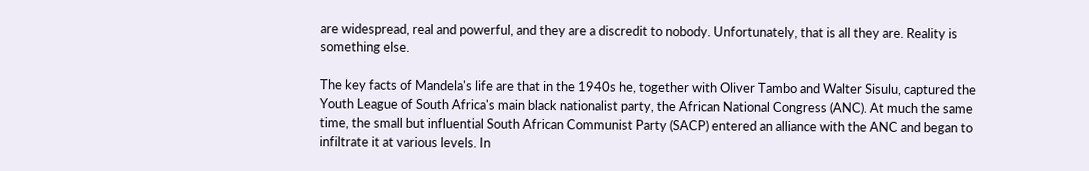are widespread, real and powerful, and they are a discredit to nobody. Unfortunately, that is all they are. Reality is something else.

The key facts of Mandela's life are that in the 1940s he, together with Oliver Tambo and Walter Sisulu, captured the Youth League of South Africa's main black nationalist party, the African National Congress (ANC). At much the same time, the small but influential South African Communist Party (SACP) entered an alliance with the ANC and began to infiltrate it at various levels. In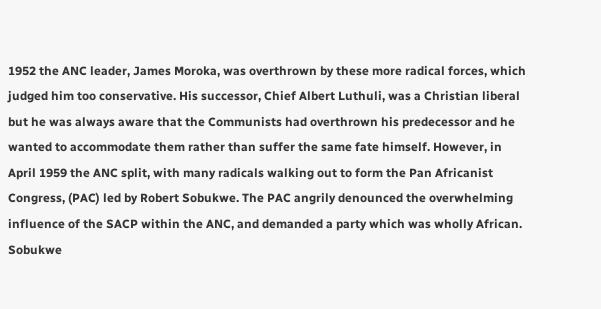1952 the ANC leader, James Moroka, was overthrown by these more radical forces, which judged him too conservative. His successor, Chief Albert Luthuli, was a Christian liberal but he was always aware that the Communists had overthrown his predecessor and he wanted to accommodate them rather than suffer the same fate himself. However, in April 1959 the ANC split, with many radicals walking out to form the Pan Africanist Congress, (PAC) led by Robert Sobukwe. The PAC angrily denounced the overwhelming influence of the SACP within the ANC, and demanded a party which was wholly African. Sobukwe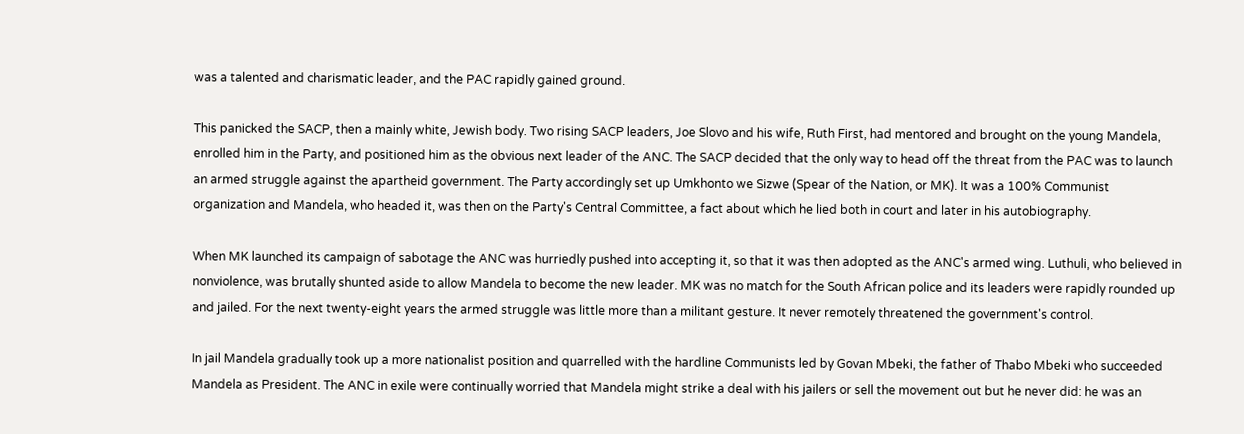was a talented and charismatic leader, and the PAC rapidly gained ground.

This panicked the SACP, then a mainly white, Jewish body. Two rising SACP leaders, Joe Slovo and his wife, Ruth First, had mentored and brought on the young Mandela, enrolled him in the Party, and positioned him as the obvious next leader of the ANC. The SACP decided that the only way to head off the threat from the PAC was to launch an armed struggle against the apartheid government. The Party accordingly set up Umkhonto we Sizwe (Spear of the Nation, or MK). It was a 100% Communist organization and Mandela, who headed it, was then on the Party's Central Committee, a fact about which he lied both in court and later in his autobiography.

When MK launched its campaign of sabotage the ANC was hurriedly pushed into accepting it, so that it was then adopted as the ANC's armed wing. Luthuli, who believed in nonviolence, was brutally shunted aside to allow Mandela to become the new leader. MK was no match for the South African police and its leaders were rapidly rounded up and jailed. For the next twenty-eight years the armed struggle was little more than a militant gesture. It never remotely threatened the government's control.

In jail Mandela gradually took up a more nationalist position and quarrelled with the hardline Communists led by Govan Mbeki, the father of Thabo Mbeki who succeeded Mandela as President. The ANC in exile were continually worried that Mandela might strike a deal with his jailers or sell the movement out but he never did: he was an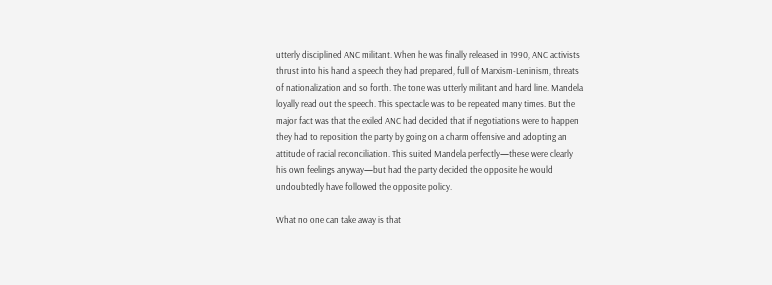utterly disciplined ANC militant. When he was finally released in 1990, ANC activists thrust into his hand a speech they had prepared, full of Marxism-Leninism, threats of nationalization and so forth. The tone was utterly militant and hard line. Mandela loyally read out the speech. This spectacle was to be repeated many times. But the major fact was that the exiled ANC had decided that if negotiations were to happen they had to reposition the party by going on a charm offensive and adopting an attitude of racial reconciliation. This suited Mandela perfectly—these were clearly his own feelings anyway—but had the party decided the opposite he would undoubtedly have followed the opposite policy.

What no one can take away is that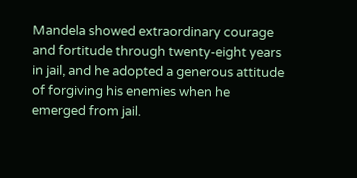Mandela showed extraordinary courage and fortitude through twenty-eight years in jail, and he adopted a generous attitude of forgiving his enemies when he emerged from jail.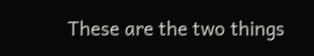These are the two things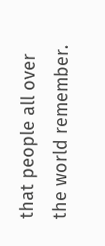that people all over the world remember.